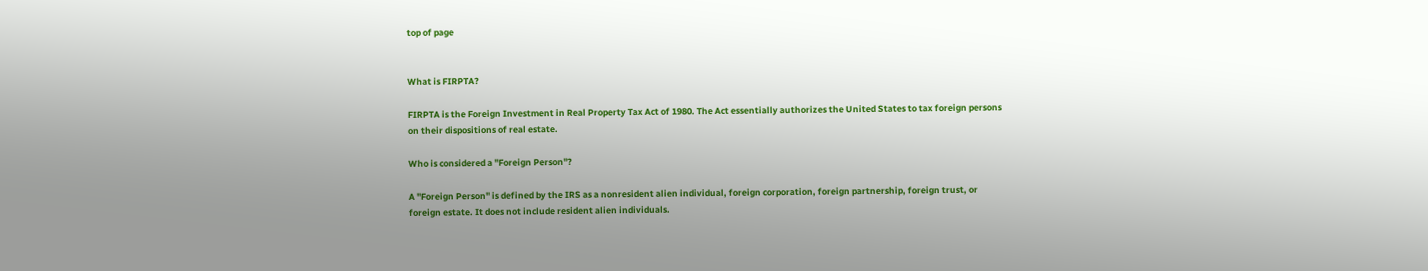top of page


What is FIRPTA?

FIRPTA is the Foreign Investment in Real Property Tax Act of 1980. The Act essentially authorizes the United States to tax foreign persons on their dispositions of real estate.

Who is considered a "Foreign Person"?

A "Foreign Person" is defined by the IRS as a nonresident alien individual, foreign corporation, foreign partnership, foreign trust, or foreign estate. It does not include resident alien individuals.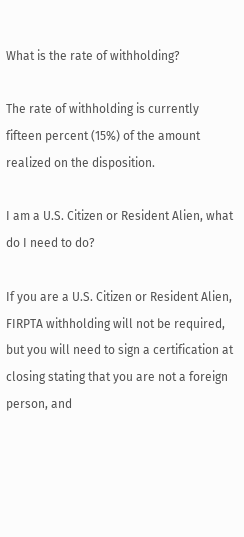What is the rate of withholding?

The rate of withholding is currently fifteen percent (15%) of the amount realized on the disposition.

I am a U.S. Citizen or Resident Alien, what do I need to do?

If you are a U.S. Citizen or Resident Alien, FIRPTA withholding will not be required, but you will need to sign a certification at closing stating that you are not a foreign person, and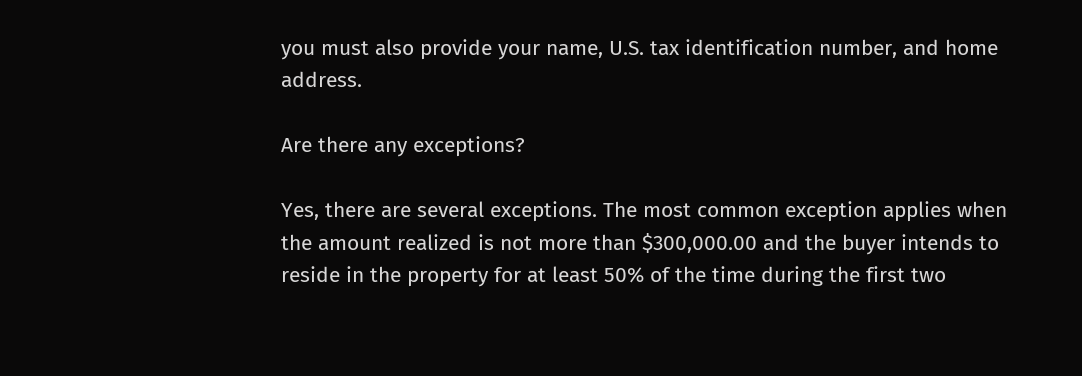you must also provide your name, U.S. tax identification number, and home address.

Are there any exceptions?

Yes, there are several exceptions. The most common exception applies when the amount realized is not more than $300,000.00 and the buyer intends to reside in the property for at least 50% of the time during the first two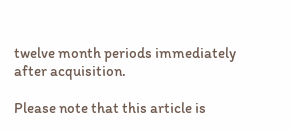twelve month periods immediately after acquisition.

Please note that this article is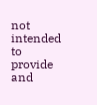not intended to provide and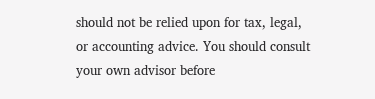should not be relied upon for tax, legal, or accounting advice. You should consult your own advisor before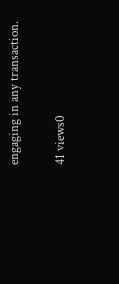engaging in any transaction.

41 views0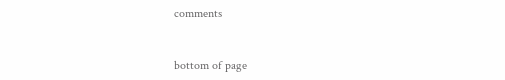comments


bottom of page